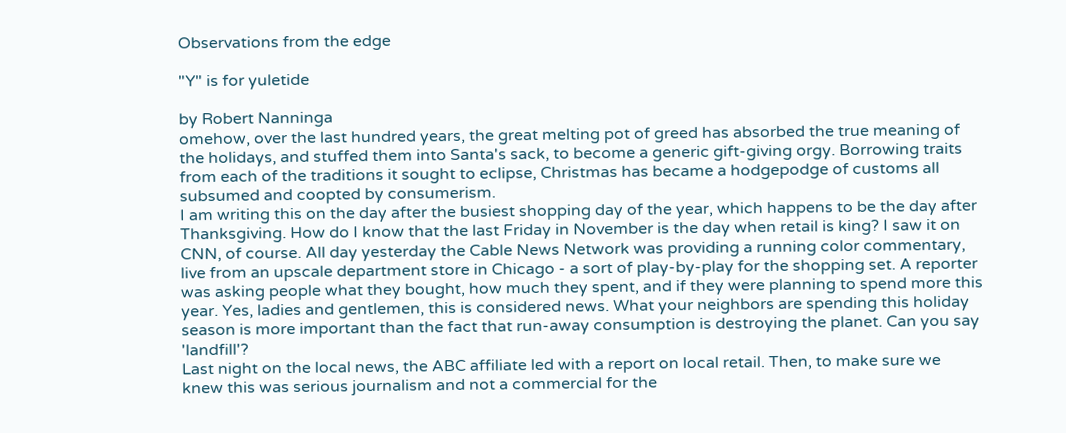Observations from the edge

"Y" is for yuletide

by Robert Nanninga
omehow, over the last hundred years, the great melting pot of greed has absorbed the true meaning of the holidays, and stuffed them into Santa's sack, to become a generic gift-giving orgy. Borrowing traits from each of the traditions it sought to eclipse, Christmas has became a hodgepodge of customs all subsumed and coopted by consumerism.
I am writing this on the day after the busiest shopping day of the year, which happens to be the day after Thanksgiving. How do I know that the last Friday in November is the day when retail is king? I saw it on CNN, of course. All day yesterday the Cable News Network was providing a running color commentary, live from an upscale department store in Chicago - a sort of play-by-play for the shopping set. A reporter was asking people what they bought, how much they spent, and if they were planning to spend more this year. Yes, ladies and gentlemen, this is considered news. What your neighbors are spending this holiday season is more important than the fact that run-away consumption is destroying the planet. Can you say 'landfill'?
Last night on the local news, the ABC affiliate led with a report on local retail. Then, to make sure we knew this was serious journalism and not a commercial for the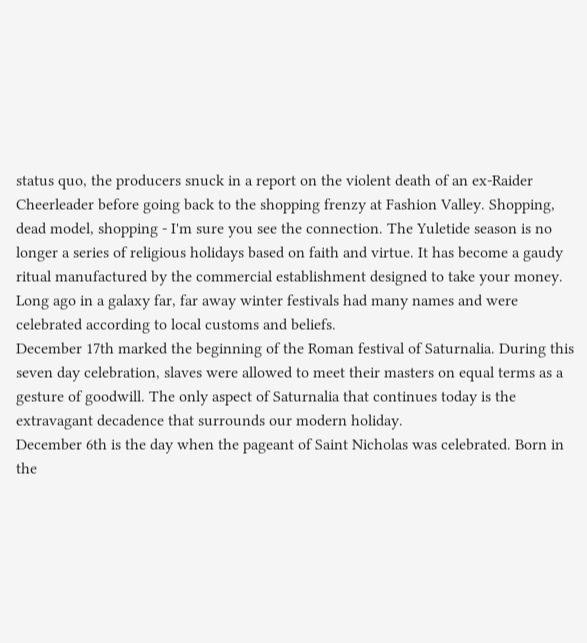status quo, the producers snuck in a report on the violent death of an ex-Raider Cheerleader before going back to the shopping frenzy at Fashion Valley. Shopping, dead model, shopping - I'm sure you see the connection. The Yuletide season is no longer a series of religious holidays based on faith and virtue. It has become a gaudy ritual manufactured by the commercial establishment designed to take your money.
Long ago in a galaxy far, far away winter festivals had many names and were celebrated according to local customs and beliefs.
December 17th marked the beginning of the Roman festival of Saturnalia. During this seven day celebration, slaves were allowed to meet their masters on equal terms as a gesture of goodwill. The only aspect of Saturnalia that continues today is the extravagant decadence that surrounds our modern holiday.
December 6th is the day when the pageant of Saint Nicholas was celebrated. Born in the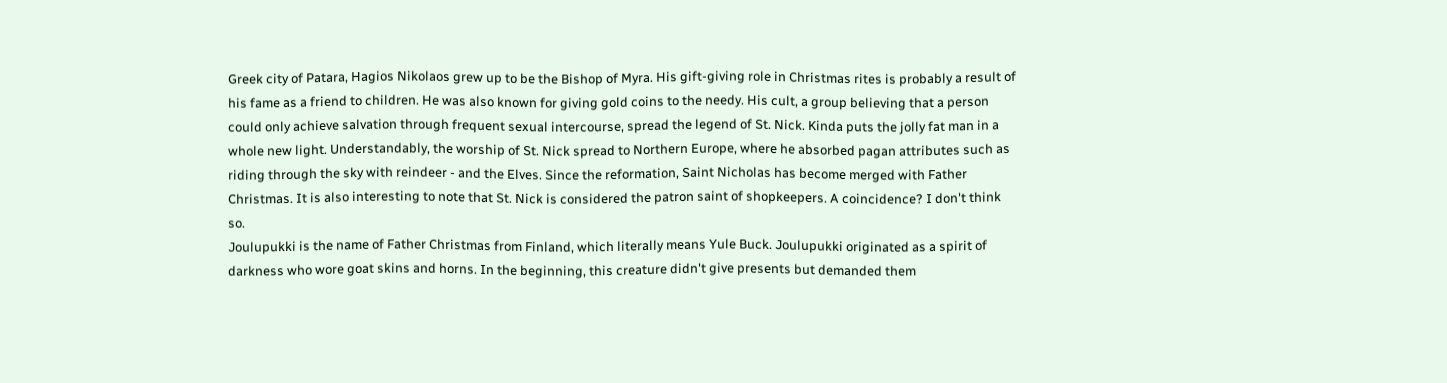Greek city of Patara, Hagios Nikolaos grew up to be the Bishop of Myra. His gift-giving role in Christmas rites is probably a result of his fame as a friend to children. He was also known for giving gold coins to the needy. His cult, a group believing that a person could only achieve salvation through frequent sexual intercourse, spread the legend of St. Nick. Kinda puts the jolly fat man in a whole new light. Understandably, the worship of St. Nick spread to Northern Europe, where he absorbed pagan attributes such as riding through the sky with reindeer - and the Elves. Since the reformation, Saint Nicholas has become merged with Father Christmas. It is also interesting to note that St. Nick is considered the patron saint of shopkeepers. A coincidence? I don't think so.
Joulupukki is the name of Father Christmas from Finland, which literally means Yule Buck. Joulupukki originated as a spirit of darkness who wore goat skins and horns. In the beginning, this creature didn't give presents but demanded them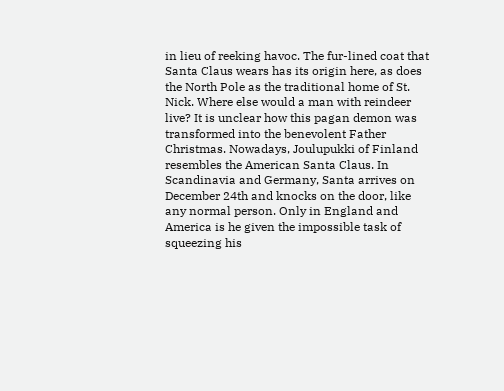in lieu of reeking havoc. The fur-lined coat that Santa Claus wears has its origin here, as does the North Pole as the traditional home of St. Nick. Where else would a man with reindeer live? It is unclear how this pagan demon was transformed into the benevolent Father Christmas. Nowadays, Joulupukki of Finland resembles the American Santa Claus. In Scandinavia and Germany, Santa arrives on December 24th and knocks on the door, like any normal person. Only in England and America is he given the impossible task of squeezing his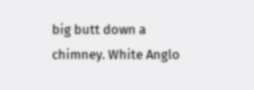big butt down a chimney. White Anglo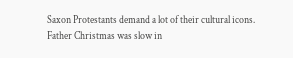Saxon Protestants demand a lot of their cultural icons.
Father Christmas was slow in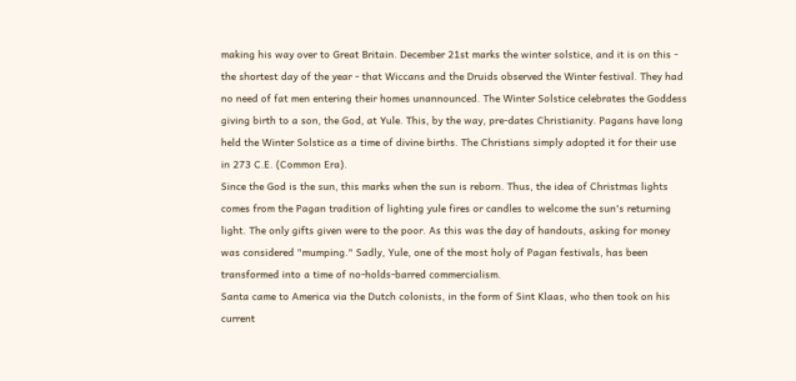making his way over to Great Britain. December 21st marks the winter solstice, and it is on this - the shortest day of the year - that Wiccans and the Druids observed the Winter festival. They had no need of fat men entering their homes unannounced. The Winter Solstice celebrates the Goddess giving birth to a son, the God, at Yule. This, by the way, pre-dates Christianity. Pagans have long held the Winter Solstice as a time of divine births. The Christians simply adopted it for their use in 273 C.E. (Common Era).
Since the God is the sun, this marks when the sun is reborn. Thus, the idea of Christmas lights comes from the Pagan tradition of lighting yule fires or candles to welcome the sun's returning light. The only gifts given were to the poor. As this was the day of handouts, asking for money was considered "mumping." Sadly, Yule, one of the most holy of Pagan festivals, has been transformed into a time of no-holds-barred commercialism.
Santa came to America via the Dutch colonists, in the form of Sint Klaas, who then took on his current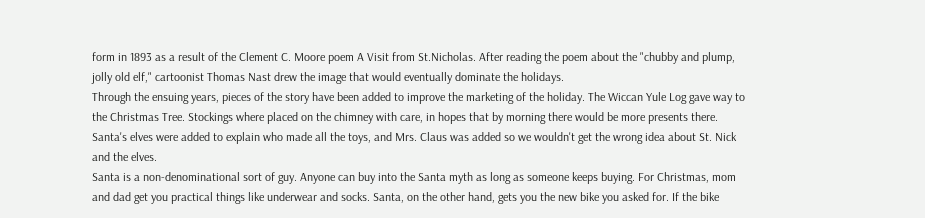form in 1893 as a result of the Clement C. Moore poem A Visit from St.Nicholas. After reading the poem about the "chubby and plump, jolly old elf," cartoonist Thomas Nast drew the image that would eventually dominate the holidays.
Through the ensuing years, pieces of the story have been added to improve the marketing of the holiday. The Wiccan Yule Log gave way to the Christmas Tree. Stockings where placed on the chimney with care, in hopes that by morning there would be more presents there. Santa's elves were added to explain who made all the toys, and Mrs. Claus was added so we wouldn't get the wrong idea about St. Nick and the elves.
Santa is a non-denominational sort of guy. Anyone can buy into the Santa myth as long as someone keeps buying. For Christmas, mom and dad get you practical things like underwear and socks. Santa, on the other hand, gets you the new bike you asked for. If the bike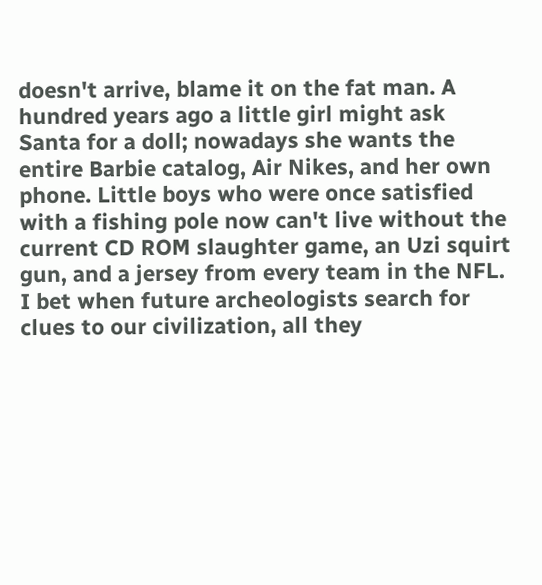doesn't arrive, blame it on the fat man. A hundred years ago a little girl might ask Santa for a doll; nowadays she wants the entire Barbie catalog, Air Nikes, and her own phone. Little boys who were once satisfied with a fishing pole now can't live without the current CD ROM slaughter game, an Uzi squirt gun, and a jersey from every team in the NFL. I bet when future archeologists search for clues to our civilization, all they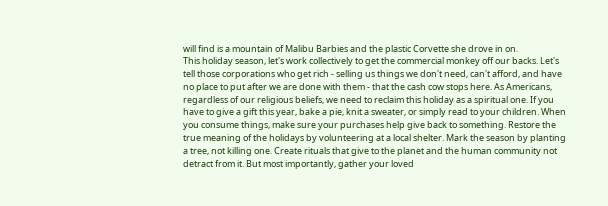will find is a mountain of Malibu Barbies and the plastic Corvette she drove in on.
This holiday season, let's work collectively to get the commercial monkey off our backs. Let's tell those corporations who get rich - selling us things we don't need, can't afford, and have no place to put after we are done with them - that the cash cow stops here. As Americans, regardless of our religious beliefs, we need to reclaim this holiday as a spiritual one. If you have to give a gift this year, bake a pie, knit a sweater, or simply read to your children. When you consume things, make sure your purchases help give back to something. Restore the true meaning of the holidays by volunteering at a local shelter. Mark the season by planting a tree, not killing one. Create rituals that give to the planet and the human community not detract from it. But most importantly, gather your loved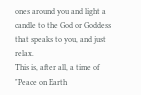ones around you and light a candle to the God or Goddess that speaks to you, and just relax.
This is, after all, a time of "Peace on Earth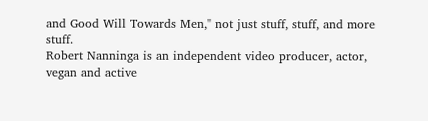and Good Will Towards Men," not just stuff, stuff, and more stuff.
Robert Nanninga is an independent video producer, actor, vegan and active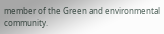member of the Green and environmental community.